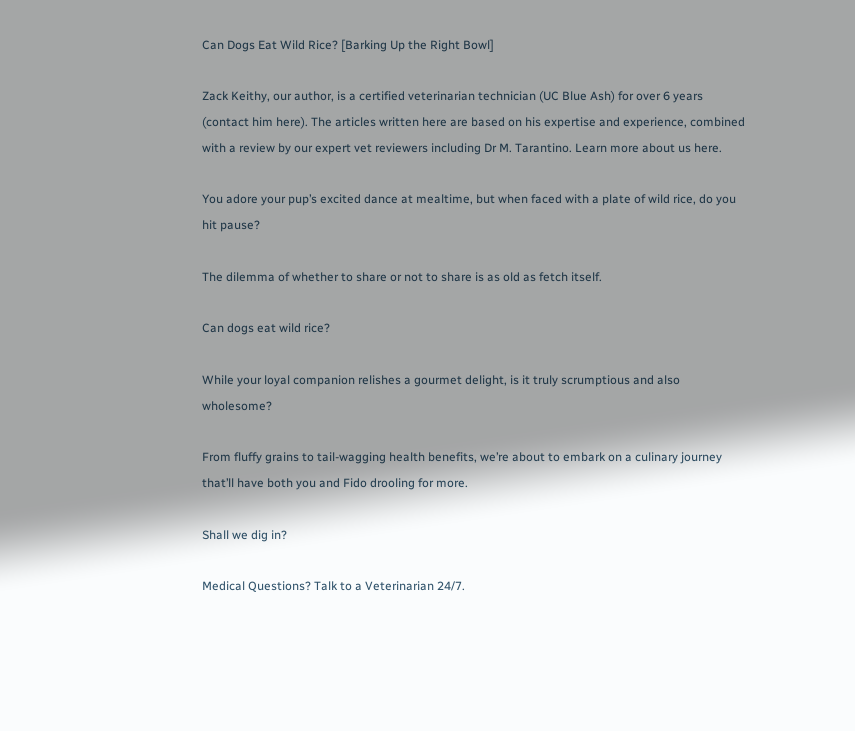Can Dogs Eat Wild Rice? [Barking Up the Right Bowl]

Zack Keithy, our author, is a certified veterinarian technician (UC Blue Ash) for over 6 years (contact him here). The articles written here are based on his expertise and experience, combined with a review by our expert vet reviewers including Dr M. Tarantino. Learn more about us here.

You adore your pup’s excited dance at mealtime, but when faced with a plate of wild rice, do you hit pause?

The dilemma of whether to share or not to share is as old as fetch itself.

Can dogs eat wild rice?

While your loyal companion relishes a gourmet delight, is it truly scrumptious and also wholesome?

From fluffy grains to tail-wagging health benefits, we’re about to embark on a culinary journey that’ll have both you and Fido drooling for more.

Shall we dig in?

Medical Questions? Talk to a Veterinarian 24/7.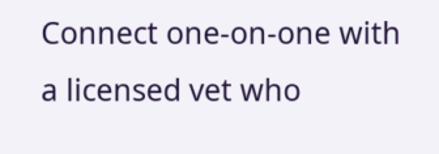Connect one-on-one with a licensed vet who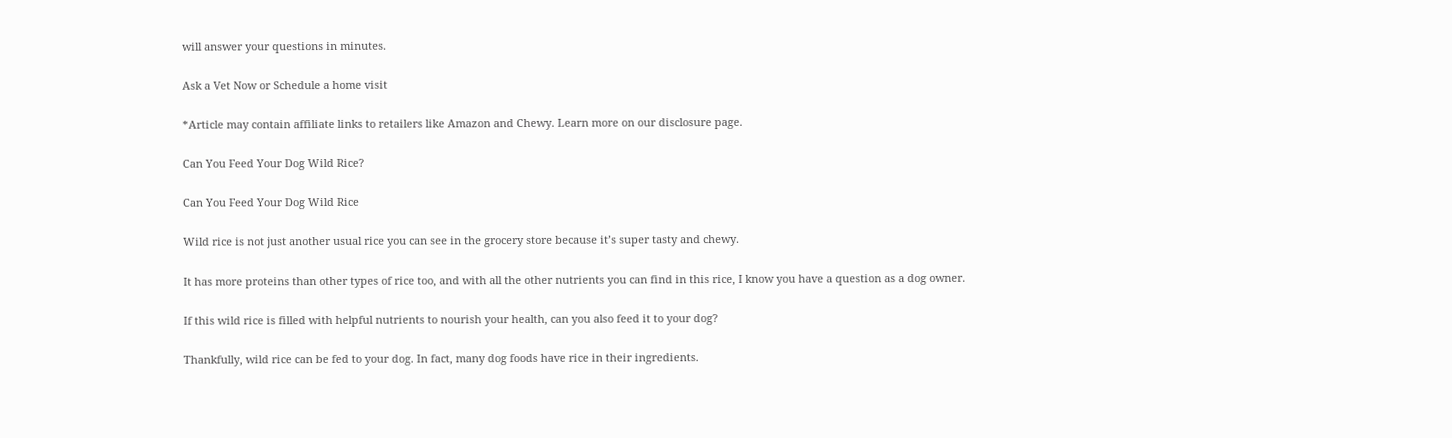will answer your questions in minutes.

Ask a Vet Now or Schedule a home visit

*Article may contain affiliate links to retailers like Amazon and Chewy. Learn more on our disclosure page.

Can You Feed Your Dog Wild Rice?

Can You Feed Your Dog Wild Rice

Wild rice is not just another usual rice you can see in the grocery store because it’s super tasty and chewy.

It has more proteins than other types of rice too, and with all the other nutrients you can find in this rice, I know you have a question as a dog owner.

If this wild rice is filled with helpful nutrients to nourish your health, can you also feed it to your dog?

Thankfully, wild rice can be fed to your dog. In fact, many dog foods have rice in their ingredients.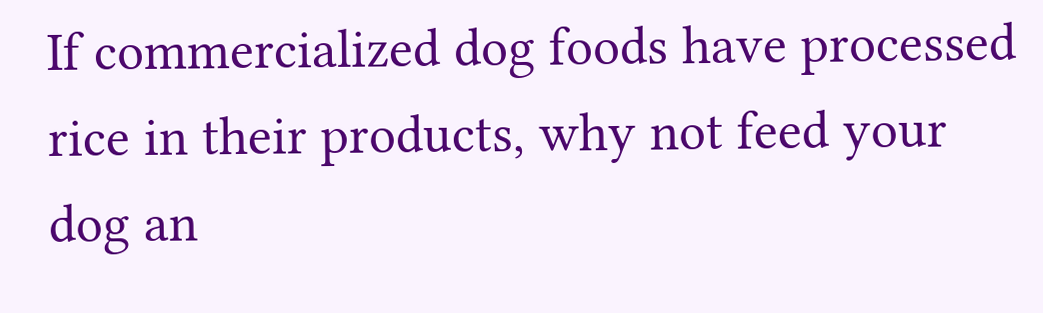If commercialized dog foods have processed rice in their products, why not feed your dog an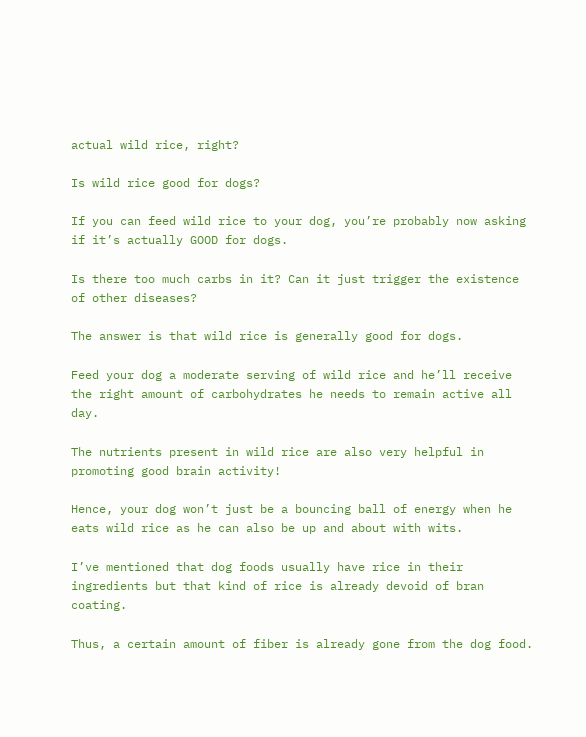actual wild rice, right?

Is wild rice good for dogs?

If you can feed wild rice to your dog, you’re probably now asking if it’s actually GOOD for dogs.

Is there too much carbs in it? Can it just trigger the existence of other diseases?

The answer is that wild rice is generally good for dogs.

Feed your dog a moderate serving of wild rice and he’ll receive the right amount of carbohydrates he needs to remain active all day.

The nutrients present in wild rice are also very helpful in promoting good brain activity!

Hence, your dog won’t just be a bouncing ball of energy when he eats wild rice as he can also be up and about with wits.

I’ve mentioned that dog foods usually have rice in their ingredients but that kind of rice is already devoid of bran coating.

Thus, a certain amount of fiber is already gone from the dog food.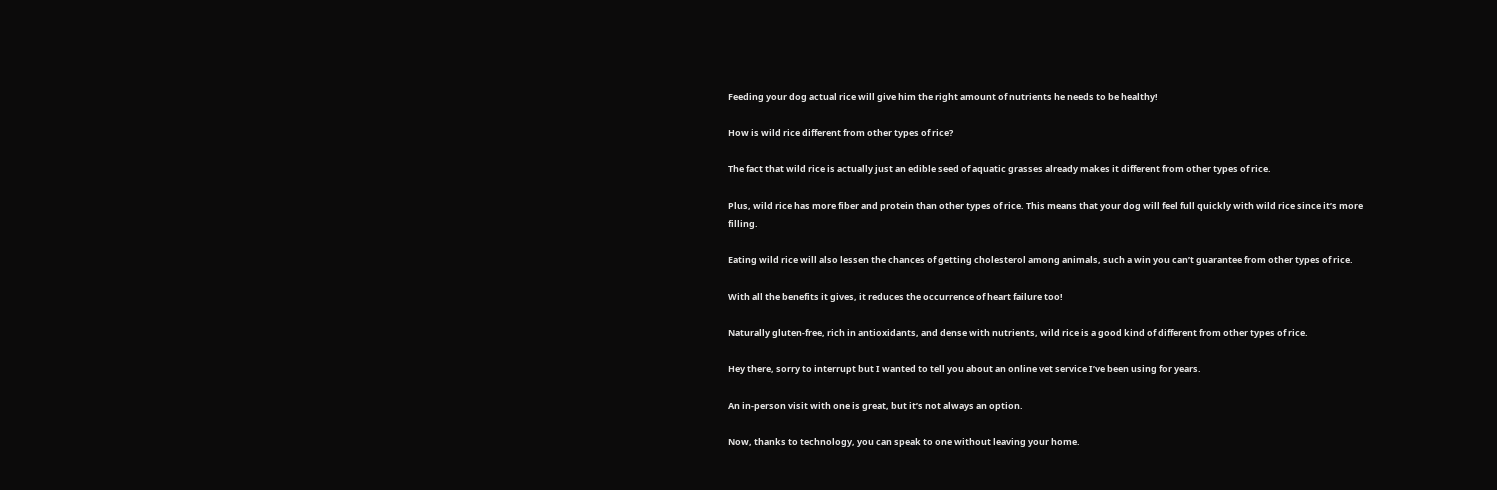Feeding your dog actual rice will give him the right amount of nutrients he needs to be healthy!

How is wild rice different from other types of rice?

The fact that wild rice is actually just an edible seed of aquatic grasses already makes it different from other types of rice.

Plus, wild rice has more fiber and protein than other types of rice. This means that your dog will feel full quickly with wild rice since it’s more filling.

Eating wild rice will also lessen the chances of getting cholesterol among animals, such a win you can’t guarantee from other types of rice.

With all the benefits it gives, it reduces the occurrence of heart failure too!

Naturally gluten-free, rich in antioxidants, and dense with nutrients, wild rice is a good kind of different from other types of rice.

Hey there, sorry to interrupt but I wanted to tell you about an online vet service I’ve been using for years.

An in-person visit with one is great, but it’s not always an option.

Now, thanks to technology, you can speak to one without leaving your home.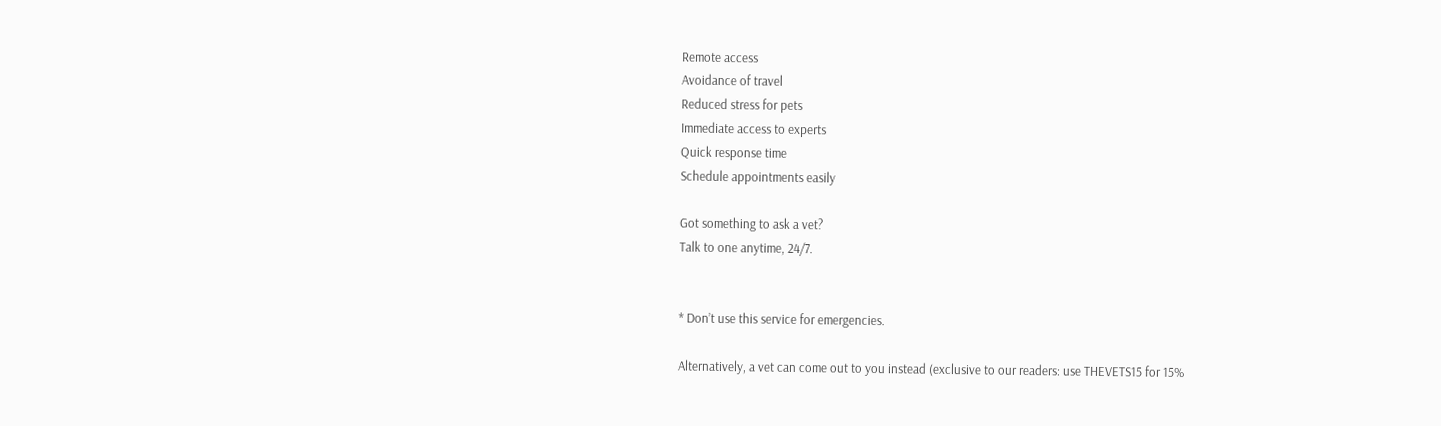Remote access
Avoidance of travel
Reduced stress for pets
Immediate access to experts
Quick response time
Schedule appointments easily

Got something to ask a vet?
Talk to one anytime, 24/7.


* Don’t use this service for emergencies.

Alternatively, a vet can come out to you instead (exclusive to our readers: use THEVETS15 for 15%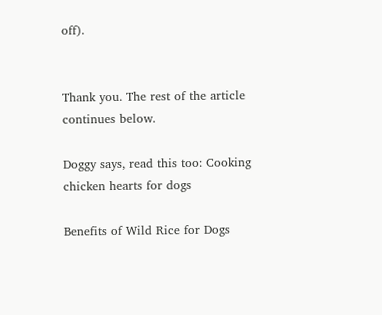off).


Thank you. The rest of the article continues below.

Doggy says, read this too: Cooking chicken hearts for dogs

Benefits of Wild Rice for Dogs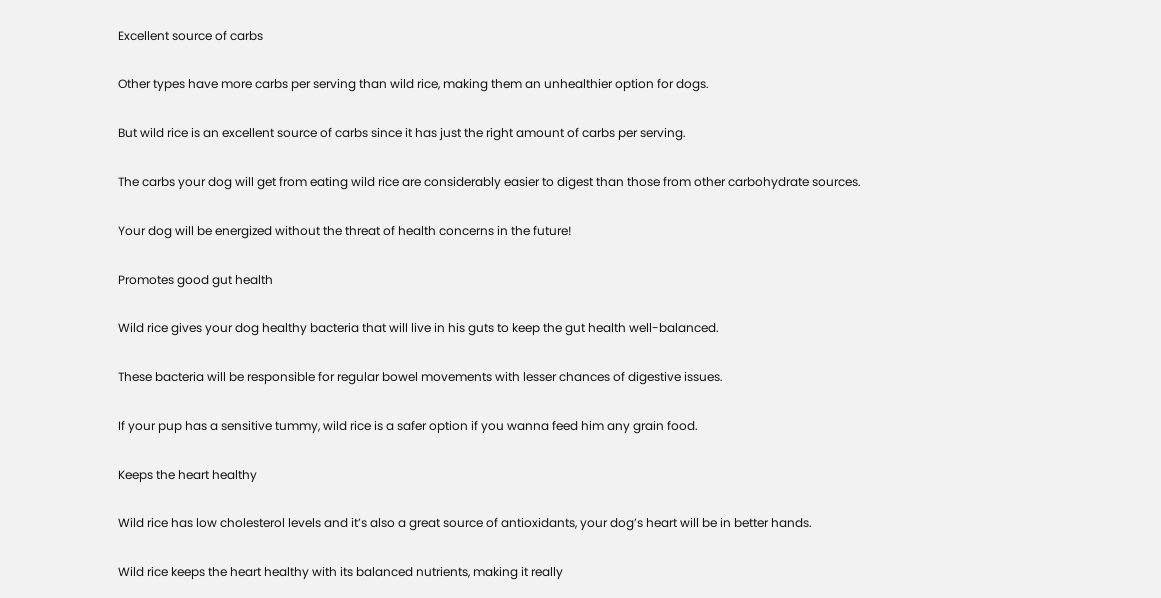Excellent source of carbs

Other types have more carbs per serving than wild rice, making them an unhealthier option for dogs.

But wild rice is an excellent source of carbs since it has just the right amount of carbs per serving.

The carbs your dog will get from eating wild rice are considerably easier to digest than those from other carbohydrate sources.

Your dog will be energized without the threat of health concerns in the future!

Promotes good gut health

Wild rice gives your dog healthy bacteria that will live in his guts to keep the gut health well-balanced.

These bacteria will be responsible for regular bowel movements with lesser chances of digestive issues.

If your pup has a sensitive tummy, wild rice is a safer option if you wanna feed him any grain food.

Keeps the heart healthy

Wild rice has low cholesterol levels and it’s also a great source of antioxidants, your dog’s heart will be in better hands.

Wild rice keeps the heart healthy with its balanced nutrients, making it really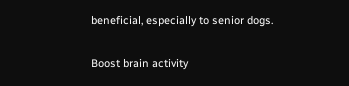beneficial, especially to senior dogs.

Boost brain activity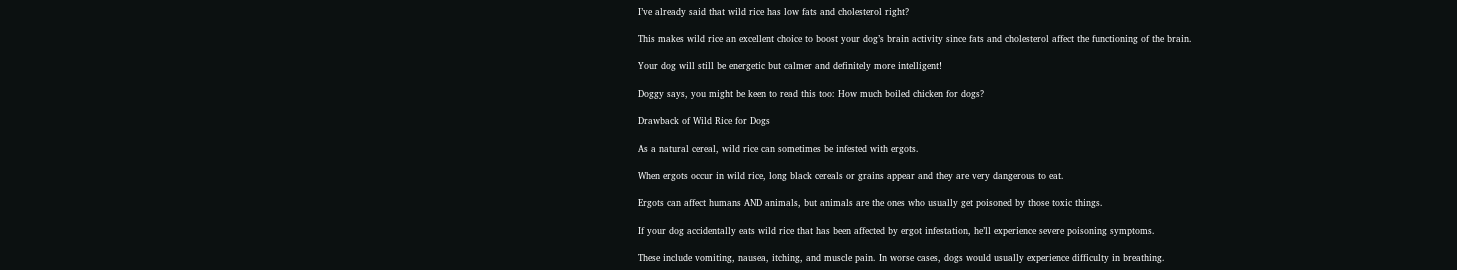I’ve already said that wild rice has low fats and cholesterol right?

This makes wild rice an excellent choice to boost your dog’s brain activity since fats and cholesterol affect the functioning of the brain.

Your dog will still be energetic but calmer and definitely more intelligent!

Doggy says, you might be keen to read this too: How much boiled chicken for dogs?

Drawback of Wild Rice for Dogs

As a natural cereal, wild rice can sometimes be infested with ergots.

When ergots occur in wild rice, long black cereals or grains appear and they are very dangerous to eat.

Ergots can affect humans AND animals, but animals are the ones who usually get poisoned by those toxic things.

If your dog accidentally eats wild rice that has been affected by ergot infestation, he’ll experience severe poisoning symptoms.

These include vomiting, nausea, itching, and muscle pain. In worse cases, dogs would usually experience difficulty in breathing.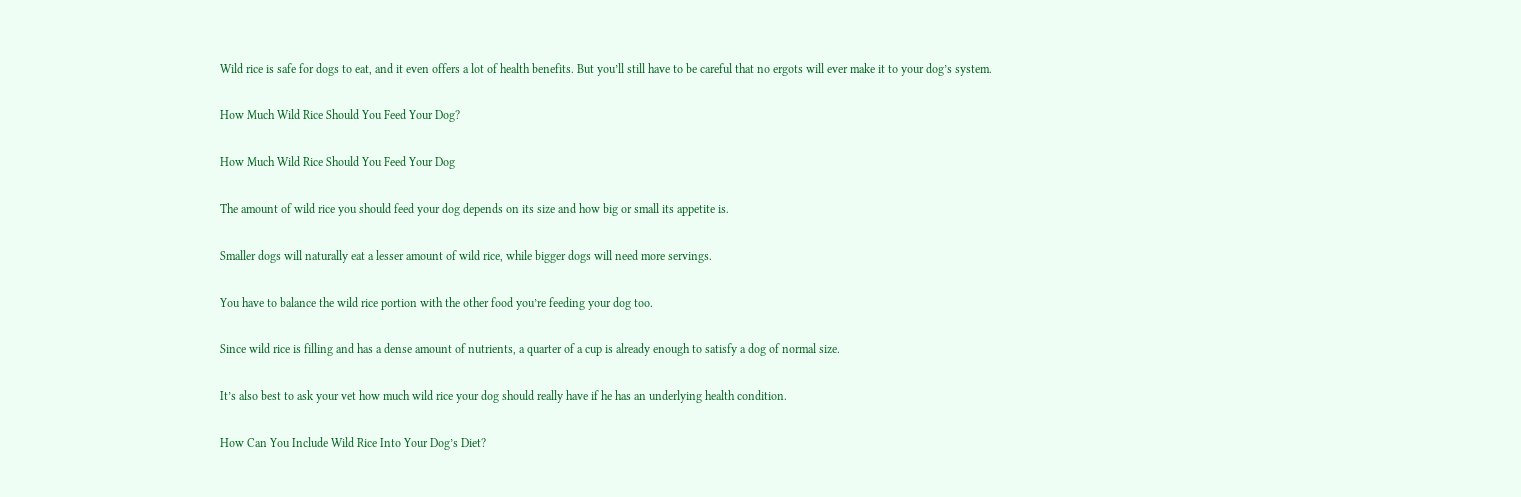Wild rice is safe for dogs to eat, and it even offers a lot of health benefits. But you’ll still have to be careful that no ergots will ever make it to your dog’s system.

How Much Wild Rice Should You Feed Your Dog?

How Much Wild Rice Should You Feed Your Dog

The amount of wild rice you should feed your dog depends on its size and how big or small its appetite is.

Smaller dogs will naturally eat a lesser amount of wild rice, while bigger dogs will need more servings.

You have to balance the wild rice portion with the other food you’re feeding your dog too.

Since wild rice is filling and has a dense amount of nutrients, a quarter of a cup is already enough to satisfy a dog of normal size.

It’s also best to ask your vet how much wild rice your dog should really have if he has an underlying health condition.

How Can You Include Wild Rice Into Your Dog’s Diet?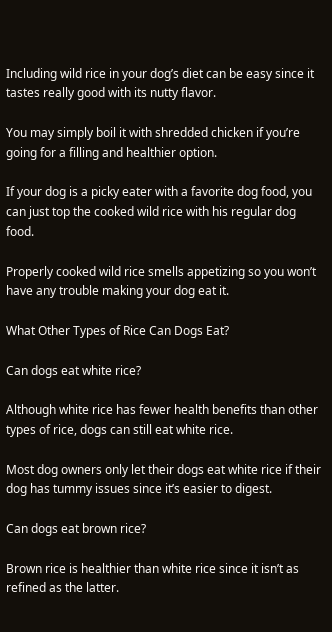Including wild rice in your dog’s diet can be easy since it tastes really good with its nutty flavor.

You may simply boil it with shredded chicken if you’re going for a filling and healthier option.

If your dog is a picky eater with a favorite dog food, you can just top the cooked wild rice with his regular dog food.

Properly cooked wild rice smells appetizing so you won’t have any trouble making your dog eat it.

What Other Types of Rice Can Dogs Eat?

Can dogs eat white rice?

Although white rice has fewer health benefits than other types of rice, dogs can still eat white rice.

Most dog owners only let their dogs eat white rice if their dog has tummy issues since it’s easier to digest.

Can dogs eat brown rice?

Brown rice is healthier than white rice since it isn’t as refined as the latter.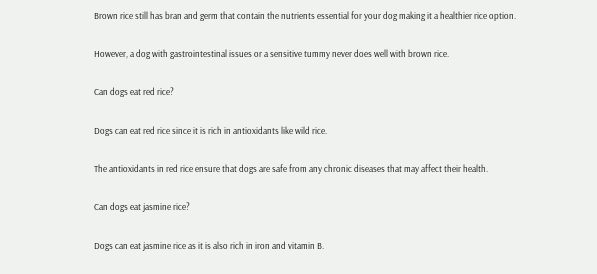Brown rice still has bran and germ that contain the nutrients essential for your dog making it a healthier rice option.

However, a dog with gastrointestinal issues or a sensitive tummy never does well with brown rice.

Can dogs eat red rice?

Dogs can eat red rice since it is rich in antioxidants like wild rice.

The antioxidants in red rice ensure that dogs are safe from any chronic diseases that may affect their health.

Can dogs eat jasmine rice?

Dogs can eat jasmine rice as it is also rich in iron and vitamin B.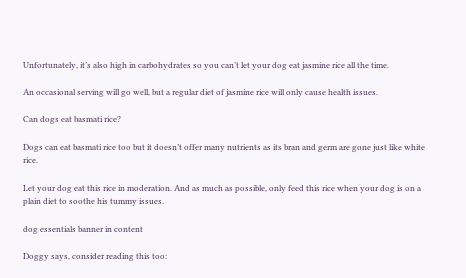Unfortunately, it’s also high in carbohydrates so you can’t let your dog eat jasmine rice all the time.

An occasional serving will go well, but a regular diet of jasmine rice will only cause health issues.

Can dogs eat basmati rice?

Dogs can eat basmati rice too but it doesn’t offer many nutrients as its bran and germ are gone just like white rice.

Let your dog eat this rice in moderation. And as much as possible, only feed this rice when your dog is on a plain diet to soothe his tummy issues.

dog essentials banner in content

Doggy says, consider reading this too: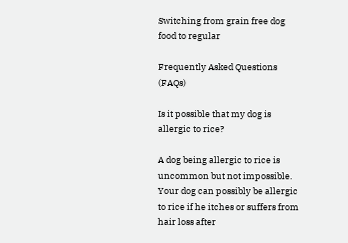Switching from grain free dog food to regular

Frequently Asked Questions (FAQs)

Is it possible that my dog is allergic to rice?

A dog being allergic to rice is uncommon but not impossible. Your dog can possibly be allergic to rice if he itches or suffers from hair loss after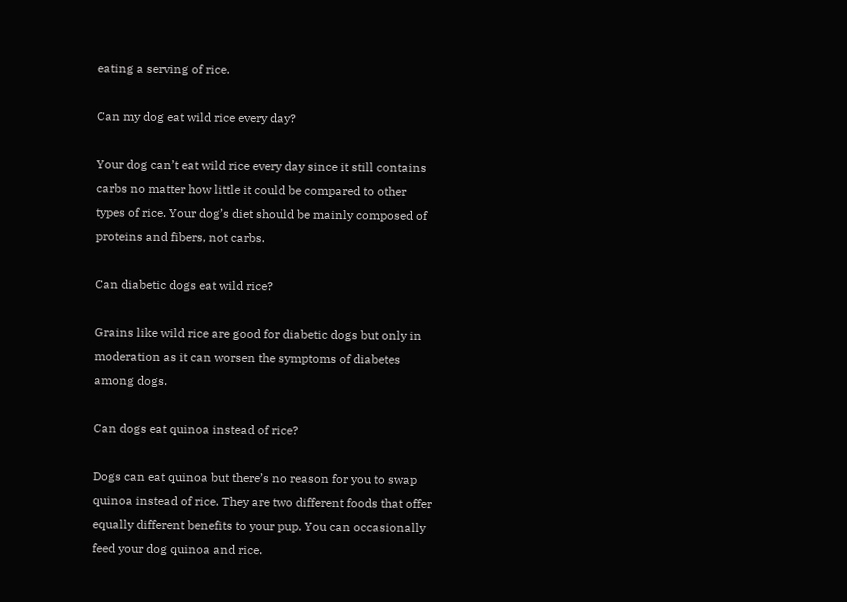eating a serving of rice.

Can my dog eat wild rice every day?

Your dog can’t eat wild rice every day since it still contains carbs no matter how little it could be compared to other types of rice. Your dog’s diet should be mainly composed of proteins and fibers, not carbs.

Can diabetic dogs eat wild rice?

Grains like wild rice are good for diabetic dogs but only in moderation as it can worsen the symptoms of diabetes among dogs.

Can dogs eat quinoa instead of rice?

Dogs can eat quinoa but there’s no reason for you to swap quinoa instead of rice. They are two different foods that offer equally different benefits to your pup. You can occasionally feed your dog quinoa and rice.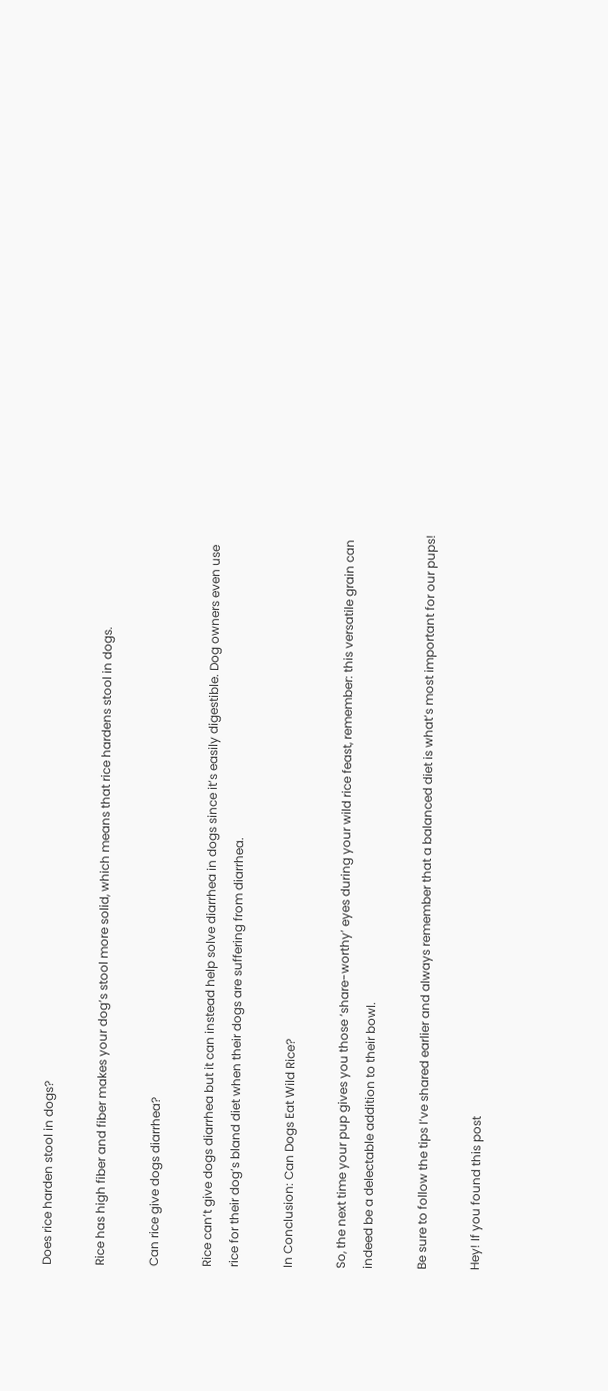Does rice harden stool in dogs?

Rice has high fiber and fiber makes your dog’s stool more solid, which means that rice hardens stool in dogs.

Can rice give dogs diarrhea?

Rice can’t give dogs diarrhea but it can instead help solve diarrhea in dogs since it’s easily digestible. Dog owners even use rice for their dog’s bland diet when their dogs are suffering from diarrhea.

In Conclusion: Can Dogs Eat Wild Rice?

So, the next time your pup gives you those ‘share-worthy’ eyes during your wild rice feast, remember: this versatile grain can indeed be a delectable addition to their bowl.

Be sure to follow the tips I’ve shared earlier and always remember that a balanced diet is what’s most important for our pups!

Hey! If you found this post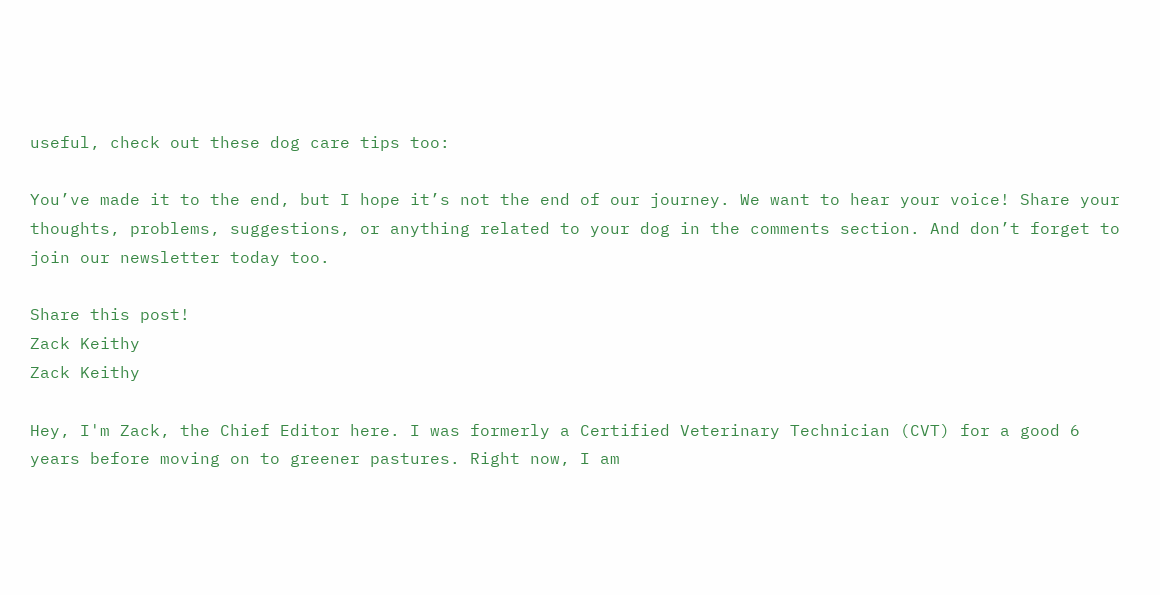useful, check out these dog care tips too:

You’ve made it to the end, but I hope it’s not the end of our journey. We want to hear your voice! Share your thoughts, problems, suggestions, or anything related to your dog in the comments section. And don’t forget to join our newsletter today too.

Share this post!
Zack Keithy
Zack Keithy

Hey, I'm Zack, the Chief Editor here. I was formerly a Certified Veterinary Technician (CVT) for a good 6 years before moving on to greener pastures. Right now, I am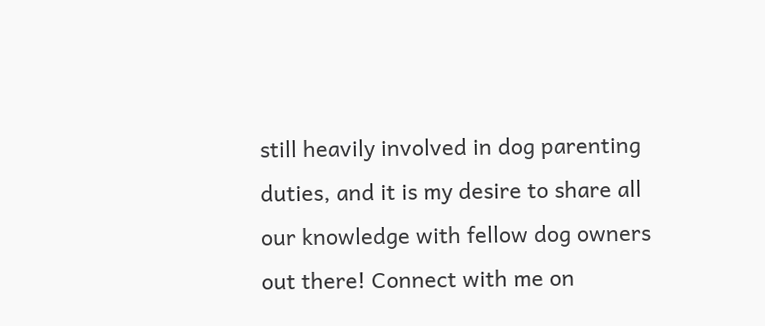still heavily involved in dog parenting duties, and it is my desire to share all our knowledge with fellow dog owners out there! Connect with me on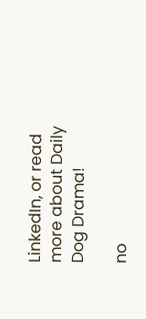LinkedIn, or read more about Daily Dog Drama!

no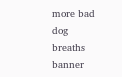more bad dog breaths banner